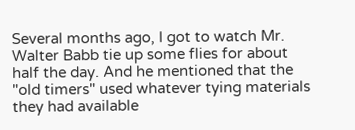Several months ago, I got to watch Mr. Walter Babb tie up some flies for about half the day. And he mentioned that the "old timers" used whatever tying materials they had available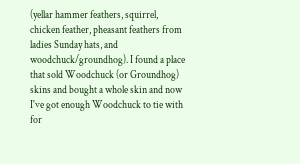(yellar hammer feathers, squirrel, chicken feather, pheasant feathers from ladies Sunday hats, and woodchuck/groundhog). I found a place that sold Woodchuck (or Groundhog) skins and bought a whole skin and now I've got enough Woodchuck to tie with for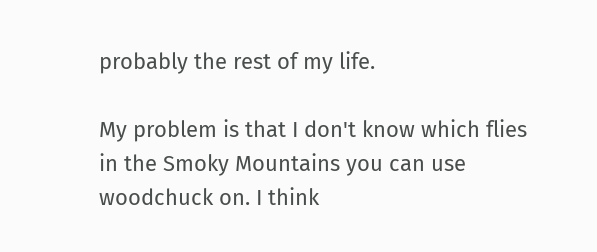probably the rest of my life.

My problem is that I don't know which flies in the Smoky Mountains you can use woodchuck on. I think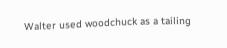Walter used woodchuck as a tailing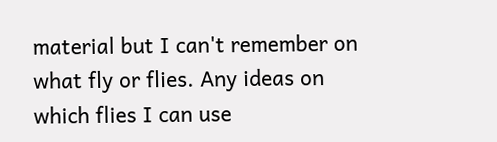material but I can't remember on what fly or flies. Any ideas on which flies I can use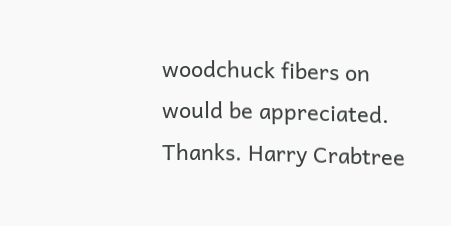woodchuck fibers on would be appreciated. Thanks. Harry Crabtree